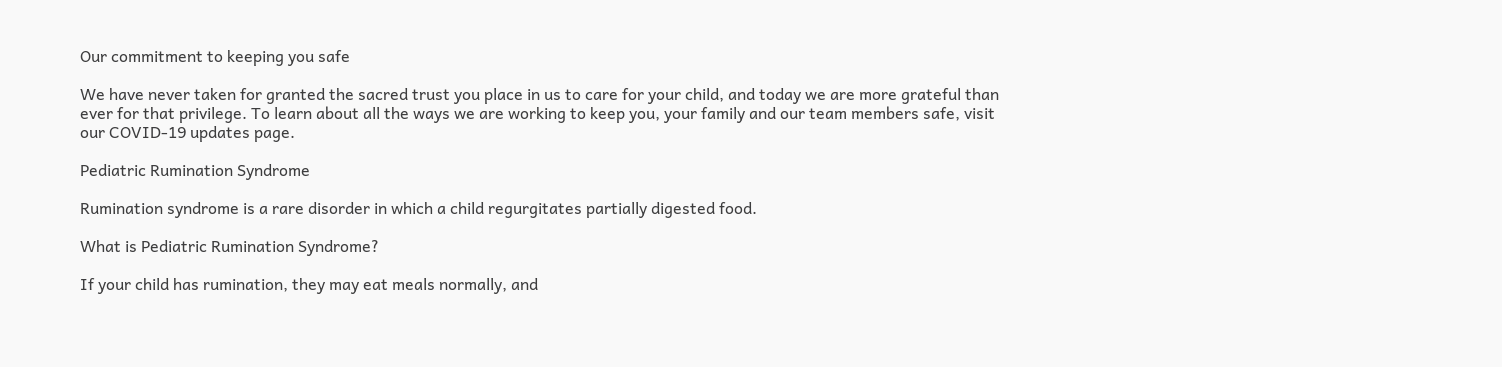Our commitment to keeping you safe

We have never taken for granted the sacred trust you place in us to care for your child, and today we are more grateful than ever for that privilege. To learn about all the ways we are working to keep you, your family and our team members safe, visit our COVID-19 updates page.

Pediatric Rumination Syndrome

Rumination syndrome is a rare disorder in which a child regurgitates partially digested food.

What is Pediatric Rumination Syndrome?

If your child has rumination, they may eat meals normally, and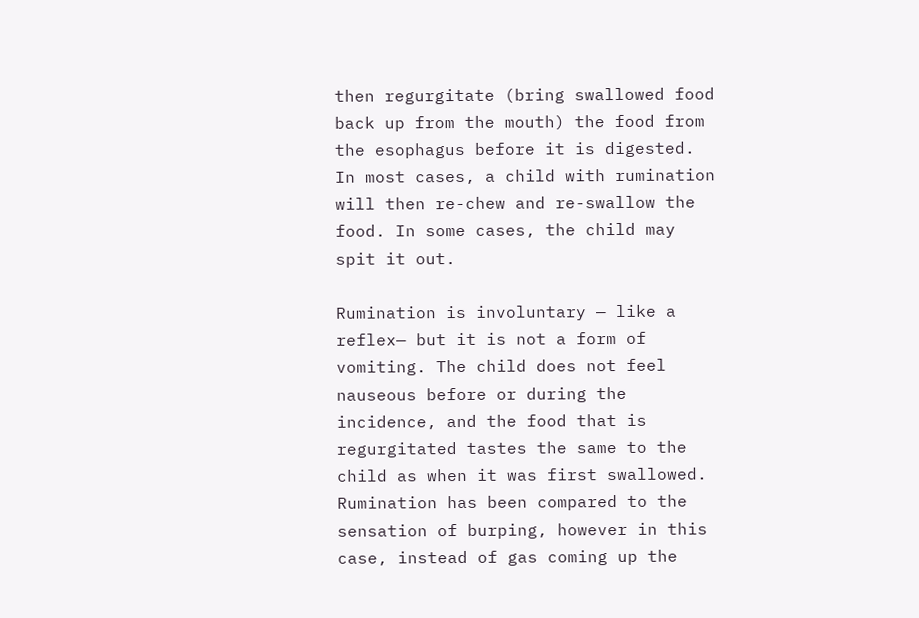then regurgitate (bring swallowed food back up from the mouth) the food from the esophagus before it is digested. In most cases, a child with rumination will then re-chew and re-swallow the food. In some cases, the child may spit it out.

Rumination is involuntary — like a reflex— but it is not a form of vomiting. The child does not feel nauseous before or during the incidence, and the food that is regurgitated tastes the same to the child as when it was first swallowed. Rumination has been compared to the sensation of burping, however in this case, instead of gas coming up the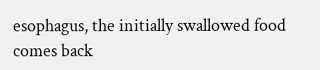esophagus, the initially swallowed food comes back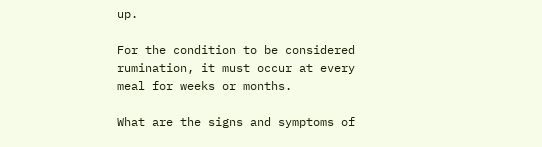up.

For the condition to be considered rumination, it must occur at every meal for weeks or months.

What are the signs and symptoms of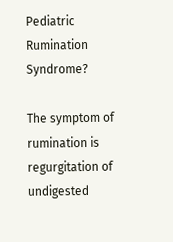Pediatric Rumination Syndrome?

The symptom of rumination is regurgitation of undigested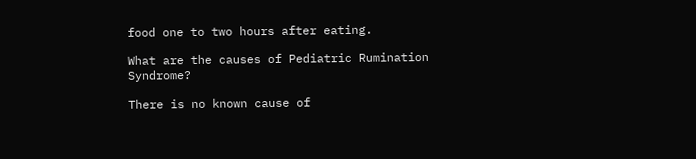food one to two hours after eating.

What are the causes of Pediatric Rumination Syndrome?

There is no known cause of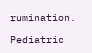rumination.

Pediatric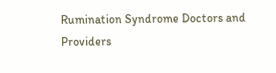Rumination Syndrome Doctors and Providers